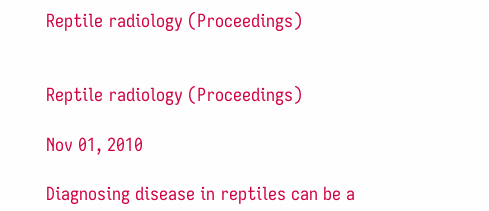Reptile radiology (Proceedings)


Reptile radiology (Proceedings)

Nov 01, 2010

Diagnosing disease in reptiles can be a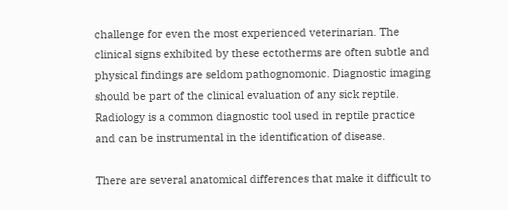challenge for even the most experienced veterinarian. The clinical signs exhibited by these ectotherms are often subtle and physical findings are seldom pathognomonic. Diagnostic imaging should be part of the clinical evaluation of any sick reptile. Radiology is a common diagnostic tool used in reptile practice and can be instrumental in the identification of disease.

There are several anatomical differences that make it difficult to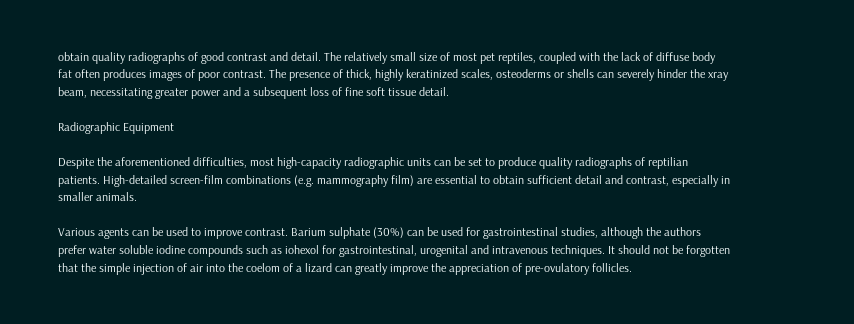obtain quality radiographs of good contrast and detail. The relatively small size of most pet reptiles, coupled with the lack of diffuse body fat often produces images of poor contrast. The presence of thick, highly keratinized scales, osteoderms or shells can severely hinder the xray beam, necessitating greater power and a subsequent loss of fine soft tissue detail.

Radiographic Equipment

Despite the aforementioned difficulties, most high-capacity radiographic units can be set to produce quality radiographs of reptilian patients. High-detailed screen-film combinations (e.g. mammography film) are essential to obtain sufficient detail and contrast, especially in smaller animals.

Various agents can be used to improve contrast. Barium sulphate (30%) can be used for gastrointestinal studies, although the authors prefer water soluble iodine compounds such as iohexol for gastrointestinal, urogenital and intravenous techniques. It should not be forgotten that the simple injection of air into the coelom of a lizard can greatly improve the appreciation of pre-ovulatory follicles.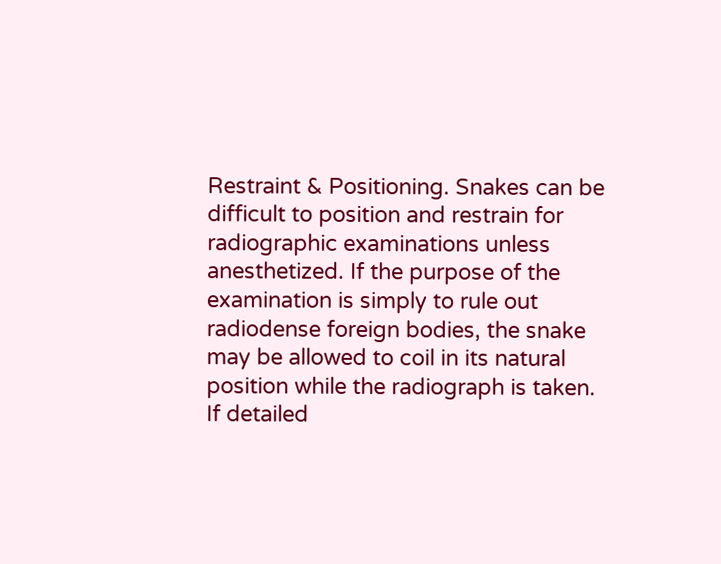Restraint & Positioning. Snakes can be difficult to position and restrain for radiographic examinations unless anesthetized. If the purpose of the examination is simply to rule out radiodense foreign bodies, the snake may be allowed to coil in its natural position while the radiograph is taken. If detailed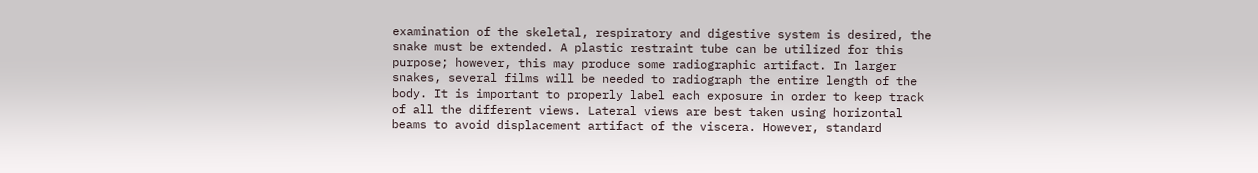examination of the skeletal, respiratory and digestive system is desired, the snake must be extended. A plastic restraint tube can be utilized for this purpose; however, this may produce some radiographic artifact. In larger snakes, several films will be needed to radiograph the entire length of the body. It is important to properly label each exposure in order to keep track of all the different views. Lateral views are best taken using horizontal beams to avoid displacement artifact of the viscera. However, standard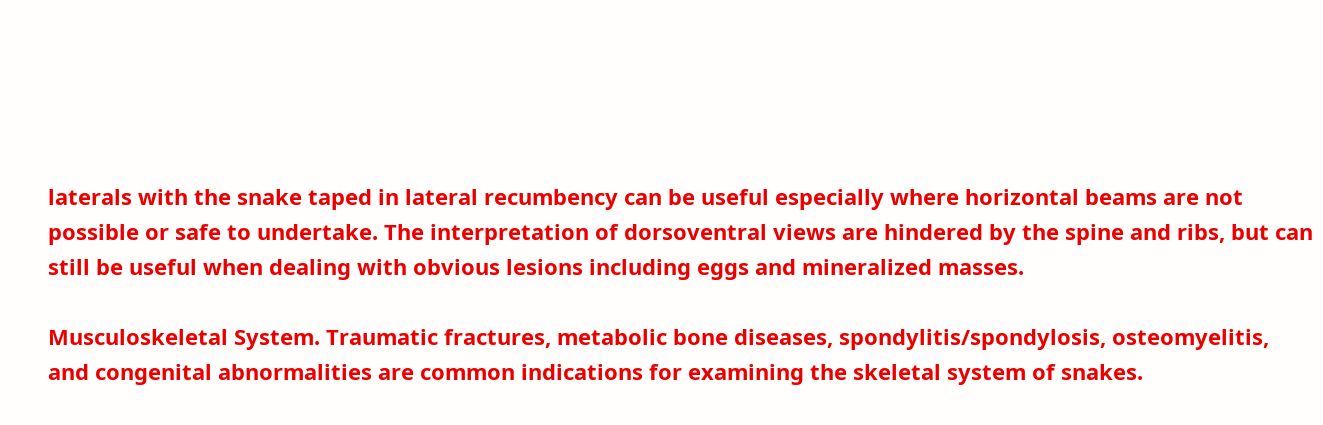laterals with the snake taped in lateral recumbency can be useful especially where horizontal beams are not possible or safe to undertake. The interpretation of dorsoventral views are hindered by the spine and ribs, but can still be useful when dealing with obvious lesions including eggs and mineralized masses.

Musculoskeletal System. Traumatic fractures, metabolic bone diseases, spondylitis/spondylosis, osteomyelitis, and congenital abnormalities are common indications for examining the skeletal system of snakes.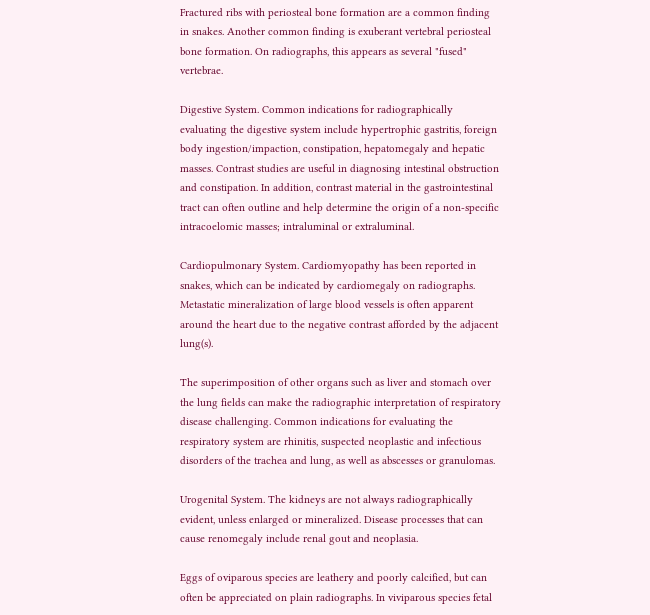Fractured ribs with periosteal bone formation are a common finding in snakes. Another common finding is exuberant vertebral periosteal bone formation. On radiographs, this appears as several "fused" vertebrae.

Digestive System. Common indications for radiographically evaluating the digestive system include hypertrophic gastritis, foreign body ingestion/impaction, constipation, hepatomegaly and hepatic masses. Contrast studies are useful in diagnosing intestinal obstruction and constipation. In addition, contrast material in the gastrointestinal tract can often outline and help determine the origin of a non-specific intracoelomic masses; intraluminal or extraluminal.

Cardiopulmonary System. Cardiomyopathy has been reported in snakes, which can be indicated by cardiomegaly on radiographs. Metastatic mineralization of large blood vessels is often apparent around the heart due to the negative contrast afforded by the adjacent lung(s).

The superimposition of other organs such as liver and stomach over the lung fields can make the radiographic interpretation of respiratory disease challenging. Common indications for evaluating the respiratory system are rhinitis, suspected neoplastic and infectious disorders of the trachea and lung, as well as abscesses or granulomas.

Urogenital System. The kidneys are not always radiographically evident, unless enlarged or mineralized. Disease processes that can cause renomegaly include renal gout and neoplasia.

Eggs of oviparous species are leathery and poorly calcified, but can often be appreciated on plain radiographs. In viviparous species fetal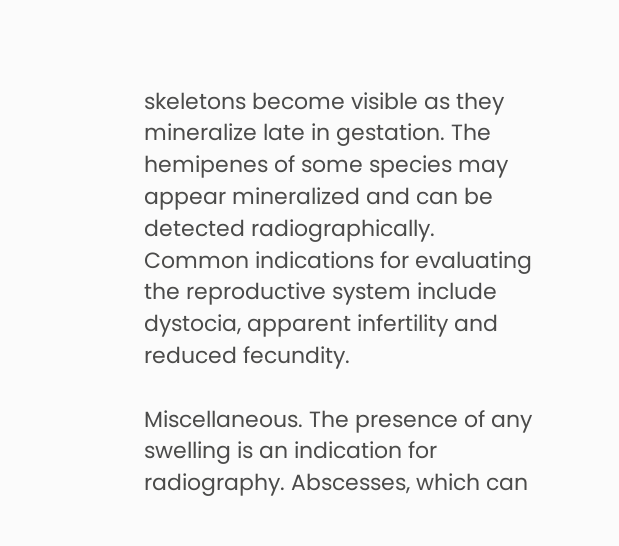skeletons become visible as they mineralize late in gestation. The hemipenes of some species may appear mineralized and can be detected radiographically. Common indications for evaluating the reproductive system include dystocia, apparent infertility and reduced fecundity.

Miscellaneous. The presence of any swelling is an indication for radiography. Abscesses, which can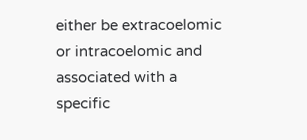either be extracoelomic or intracoelomic and associated with a specific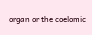organ or the coelomic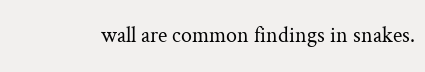wall are common findings in snakes.